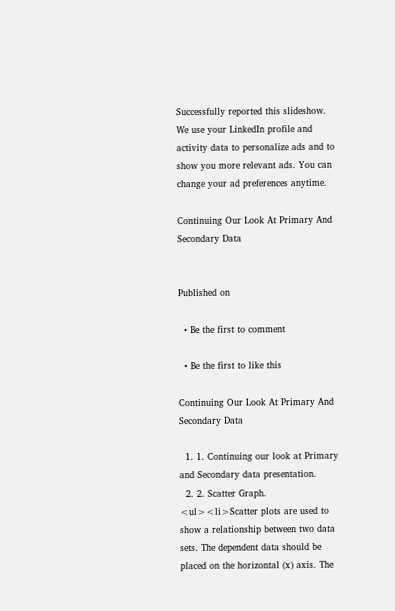Successfully reported this slideshow.
We use your LinkedIn profile and activity data to personalize ads and to show you more relevant ads. You can change your ad preferences anytime.

Continuing Our Look At Primary And Secondary Data


Published on

  • Be the first to comment

  • Be the first to like this

Continuing Our Look At Primary And Secondary Data

  1. 1. Continuing our look at Primary and Secondary data presentation.
  2. 2. Scatter Graph. <ul><li>Scatter plots are used to show a relationship between two data sets. The dependent data should be placed on the horizontal (x) axis. The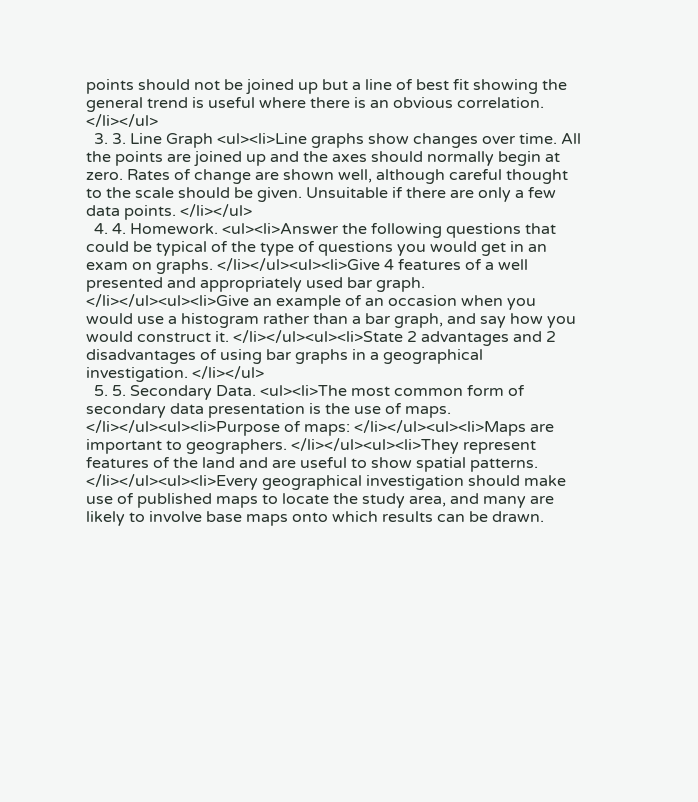points should not be joined up but a line of best fit showing the general trend is useful where there is an obvious correlation. </li></ul>
  3. 3. Line Graph <ul><li>Line graphs show changes over time. All the points are joined up and the axes should normally begin at zero. Rates of change are shown well, although careful thought to the scale should be given. Unsuitable if there are only a few data points. </li></ul>
  4. 4. Homework. <ul><li>Answer the following questions that could be typical of the type of questions you would get in an exam on graphs. </li></ul><ul><li>Give 4 features of a well presented and appropriately used bar graph. </li></ul><ul><li>Give an example of an occasion when you would use a histogram rather than a bar graph, and say how you would construct it. </li></ul><ul><li>State 2 advantages and 2 disadvantages of using bar graphs in a geographical investigation. </li></ul>
  5. 5. Secondary Data. <ul><li>The most common form of secondary data presentation is the use of maps. </li></ul><ul><li>Purpose of maps: </li></ul><ul><li>Maps are important to geographers. </li></ul><ul><li>They represent features of the land and are useful to show spatial patterns. </li></ul><ul><li>Every geographical investigation should make use of published maps to locate the study area, and many are likely to involve base maps onto which results can be drawn.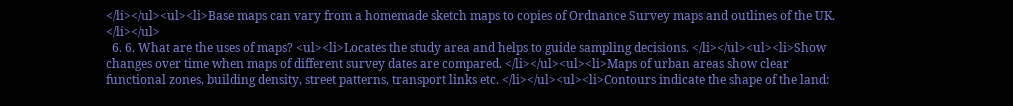</li></ul><ul><li>Base maps can vary from a homemade sketch maps to copies of Ordnance Survey maps and outlines of the UK. </li></ul>
  6. 6. What are the uses of maps? <ul><li>Locates the study area and helps to guide sampling decisions. </li></ul><ul><li>Show changes over time when maps of different survey dates are compared. </li></ul><ul><li>Maps of urban areas show clear functional zones, building density, street patterns, transport links etc. </li></ul><ul><li>Contours indicate the shape of the land: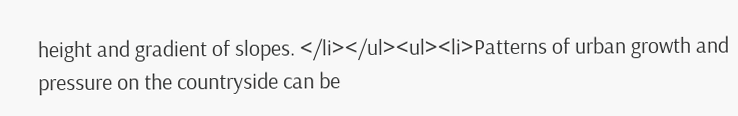height and gradient of slopes. </li></ul><ul><li>Patterns of urban growth and pressure on the countryside can be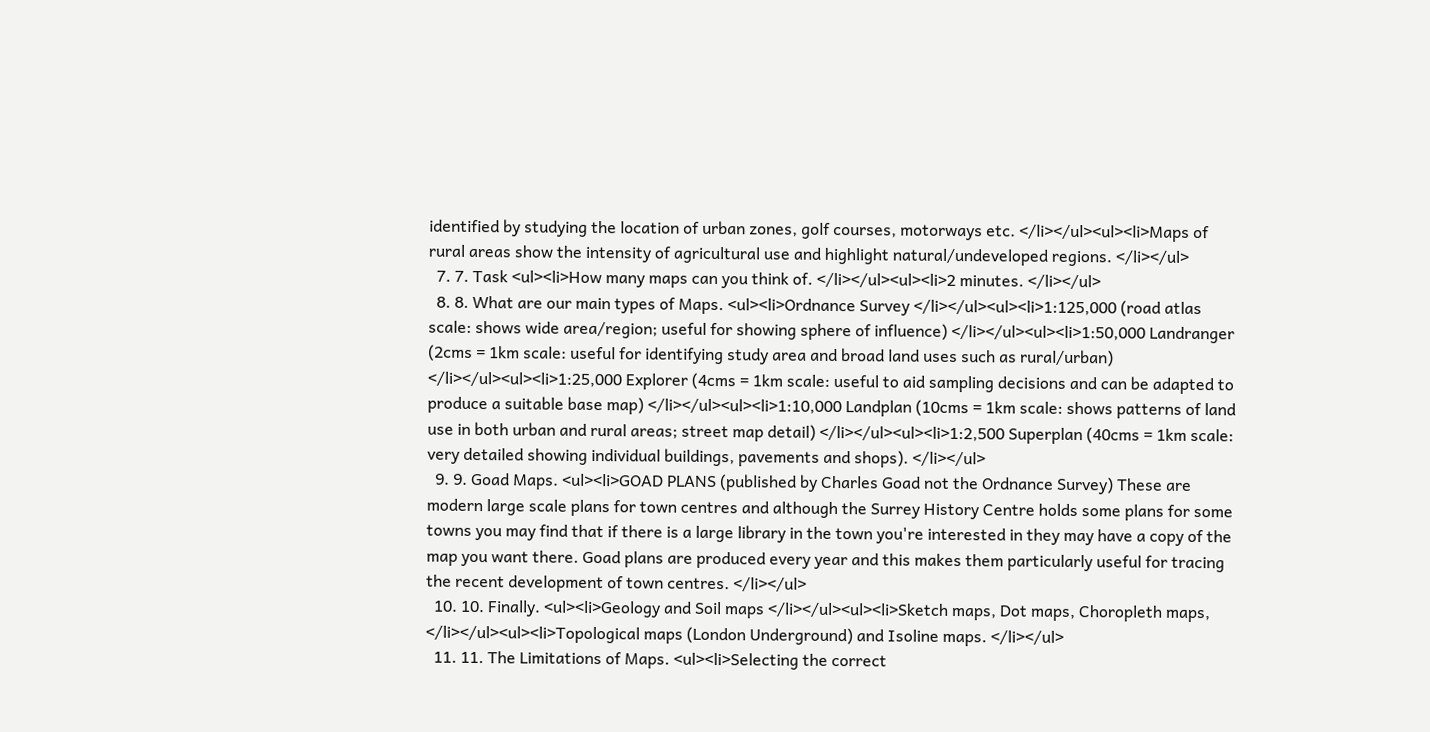identified by studying the location of urban zones, golf courses, motorways etc. </li></ul><ul><li>Maps of rural areas show the intensity of agricultural use and highlight natural/undeveloped regions. </li></ul>
  7. 7. Task <ul><li>How many maps can you think of. </li></ul><ul><li>2 minutes. </li></ul>
  8. 8. What are our main types of Maps. <ul><li>Ordnance Survey </li></ul><ul><li>1:125,000 (road atlas scale: shows wide area/region; useful for showing sphere of influence) </li></ul><ul><li>1:50,000 Landranger (2cms = 1km scale: useful for identifying study area and broad land uses such as rural/urban) </li></ul><ul><li>1:25,000 Explorer (4cms = 1km scale: useful to aid sampling decisions and can be adapted to produce a suitable base map) </li></ul><ul><li>1:10,000 Landplan (10cms = 1km scale: shows patterns of land use in both urban and rural areas; street map detail) </li></ul><ul><li>1:2,500 Superplan (40cms = 1km scale: very detailed showing individual buildings, pavements and shops). </li></ul>
  9. 9. Goad Maps. <ul><li>GOAD PLANS (published by Charles Goad not the Ordnance Survey) These are modern large scale plans for town centres and although the Surrey History Centre holds some plans for some towns you may find that if there is a large library in the town you're interested in they may have a copy of the map you want there. Goad plans are produced every year and this makes them particularly useful for tracing the recent development of town centres. </li></ul>
  10. 10. Finally. <ul><li>Geology and Soil maps </li></ul><ul><li>Sketch maps, Dot maps, Choropleth maps, </li></ul><ul><li>Topological maps (London Underground) and Isoline maps. </li></ul>
  11. 11. The Limitations of Maps. <ul><li>Selecting the correct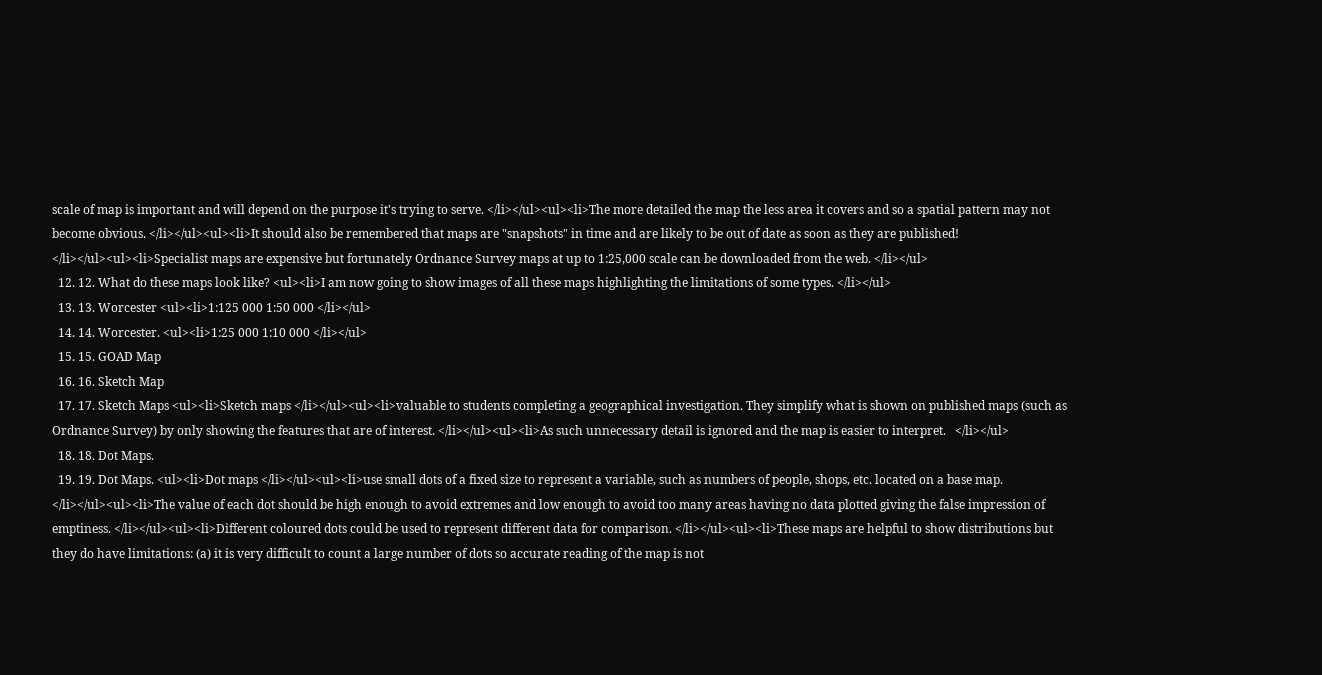scale of map is important and will depend on the purpose it's trying to serve. </li></ul><ul><li>The more detailed the map the less area it covers and so a spatial pattern may not become obvious. </li></ul><ul><li>It should also be remembered that maps are "snapshots" in time and are likely to be out of date as soon as they are published! </li></ul><ul><li>Specialist maps are expensive but fortunately Ordnance Survey maps at up to 1:25,000 scale can be downloaded from the web. </li></ul>
  12. 12. What do these maps look like? <ul><li>I am now going to show images of all these maps highlighting the limitations of some types. </li></ul>
  13. 13. Worcester <ul><li>1:125 000 1:50 000 </li></ul>
  14. 14. Worcester. <ul><li>1:25 000 1:10 000 </li></ul>
  15. 15. GOAD Map
  16. 16. Sketch Map
  17. 17. Sketch Maps <ul><li>Sketch maps </li></ul><ul><li>valuable to students completing a geographical investigation. They simplify what is shown on published maps (such as Ordnance Survey) by only showing the features that are of interest. </li></ul><ul><li>As such unnecessary detail is ignored and the map is easier to interpret.   </li></ul>
  18. 18. Dot Maps.
  19. 19. Dot Maps. <ul><li>Dot maps </li></ul><ul><li>use small dots of a fixed size to represent a variable, such as numbers of people, shops, etc. located on a base map. </li></ul><ul><li>The value of each dot should be high enough to avoid extremes and low enough to avoid too many areas having no data plotted giving the false impression of emptiness. </li></ul><ul><li>Different coloured dots could be used to represent different data for comparison. </li></ul><ul><li>These maps are helpful to show distributions but they do have limitations: (a) it is very difficult to count a large number of dots so accurate reading of the map is not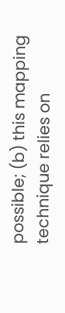possible; (b) this mapping technique relies on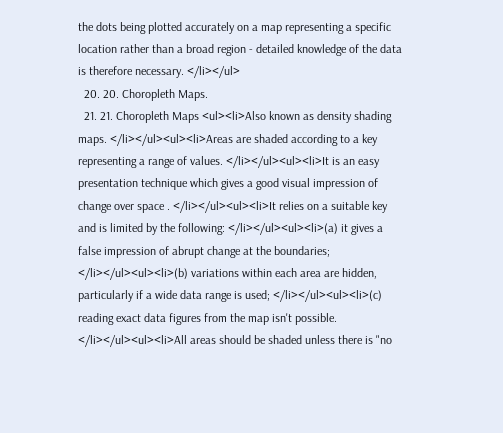the dots being plotted accurately on a map representing a specific location rather than a broad region - detailed knowledge of the data is therefore necessary. </li></ul>
  20. 20. Choropleth Maps.
  21. 21. Choropleth Maps <ul><li>Also known as density shading maps. </li></ul><ul><li>Areas are shaded according to a key representing a range of values. </li></ul><ul><li>It is an easy presentation technique which gives a good visual impression of change over space . </li></ul><ul><li>It relies on a suitable key and is limited by the following: </li></ul><ul><li>(a) it gives a false impression of abrupt change at the boundaries; </li></ul><ul><li>(b) variations within each area are hidden, particularly if a wide data range is used; </li></ul><ul><li>(c) reading exact data figures from the map isn't possible. </li></ul><ul><li>All areas should be shaded unless there is "no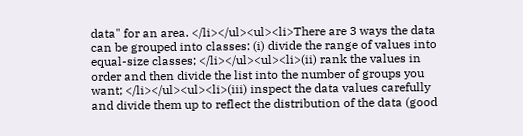data" for an area. </li></ul><ul><li>There are 3 ways the data can be grouped into classes: (i) divide the range of values into equal-size classes; </li></ul><ul><li>(ii) rank the values in order and then divide the list into the number of groups you want; </li></ul><ul><li>(iii) inspect the data values carefully and divide them up to reflect the distribution of the data (good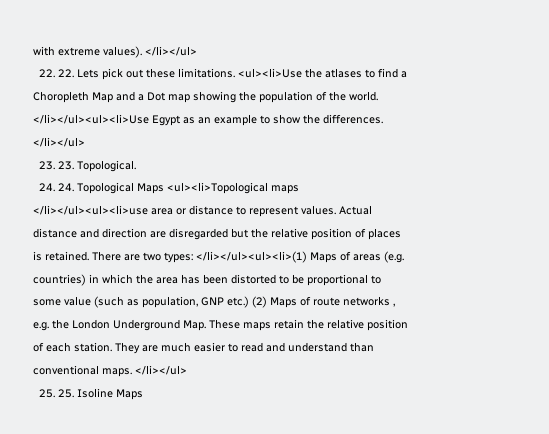with extreme values). </li></ul>
  22. 22. Lets pick out these limitations. <ul><li>Use the atlases to find a Choropleth Map and a Dot map showing the population of the world. </li></ul><ul><li>Use Egypt as an example to show the differences. </li></ul>
  23. 23. Topological.
  24. 24. Topological Maps <ul><li>Topological maps </li></ul><ul><li>use area or distance to represent values. Actual distance and direction are disregarded but the relative position of places is retained. There are two types: </li></ul><ul><li>(1) Maps of areas (e.g. countries) in which the area has been distorted to be proportional to some value (such as population, GNP etc.) (2) Maps of route networks , e.g. the London Underground Map. These maps retain the relative position of each station. They are much easier to read and understand than conventional maps. </li></ul>
  25. 25. Isoline Maps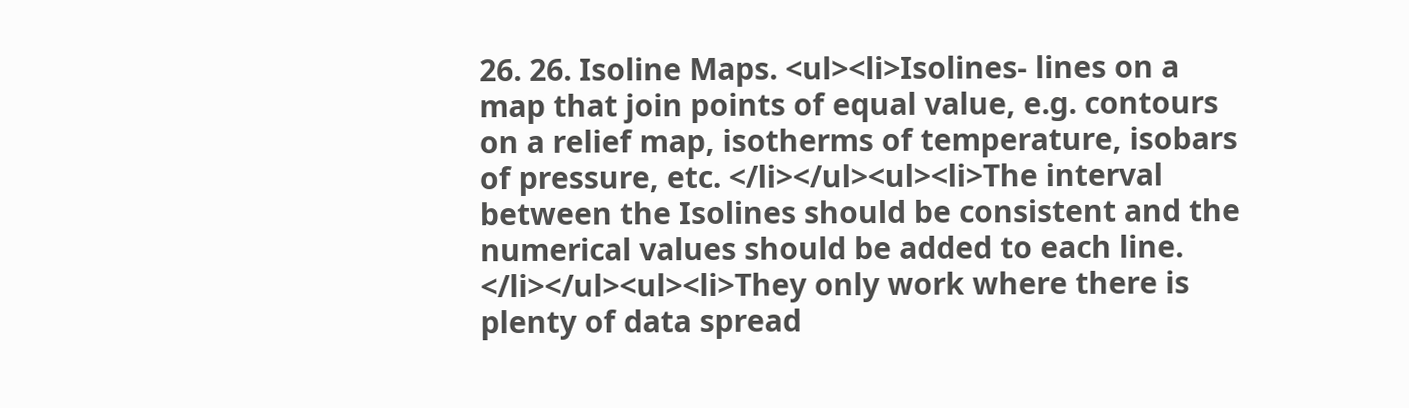26. 26. Isoline Maps. <ul><li>Isolines- lines on a map that join points of equal value, e.g. contours on a relief map, isotherms of temperature, isobars of pressure, etc. </li></ul><ul><li>The interval between the Isolines should be consistent and the numerical values should be added to each line. </li></ul><ul><li>They only work where there is plenty of data spread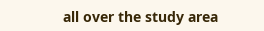all over the study area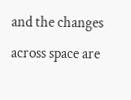and the changes across space are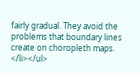fairly gradual. They avoid the problems that boundary lines create on choropleth maps. </li></ul>